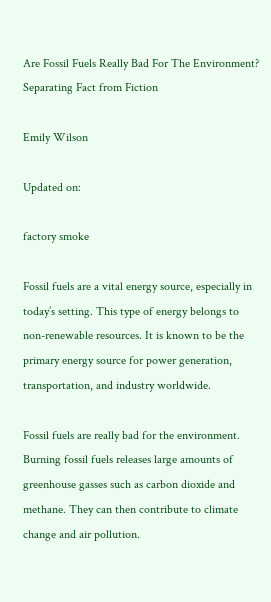Are Fossil Fuels Really Bad For The Environment? Separating Fact from Fiction

Emily Wilson

Updated on:

factory smoke

Fossil fuels are a vital energy source, especially in today’s setting. This type of energy belongs to non-renewable resources. It is known to be the primary energy source for power generation, transportation, and industry worldwide.

Fossil fuels are really bad for the environment. Burning fossil fuels releases large amounts of greenhouse gasses such as carbon dioxide and methane. They can then contribute to climate change and air pollution.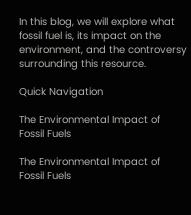In this blog, we will explore what fossil fuel is, its impact on the environment, and the controversy surrounding this resource.

Quick Navigation

The Environmental Impact of Fossil Fuels

The Environmental Impact of Fossil Fuels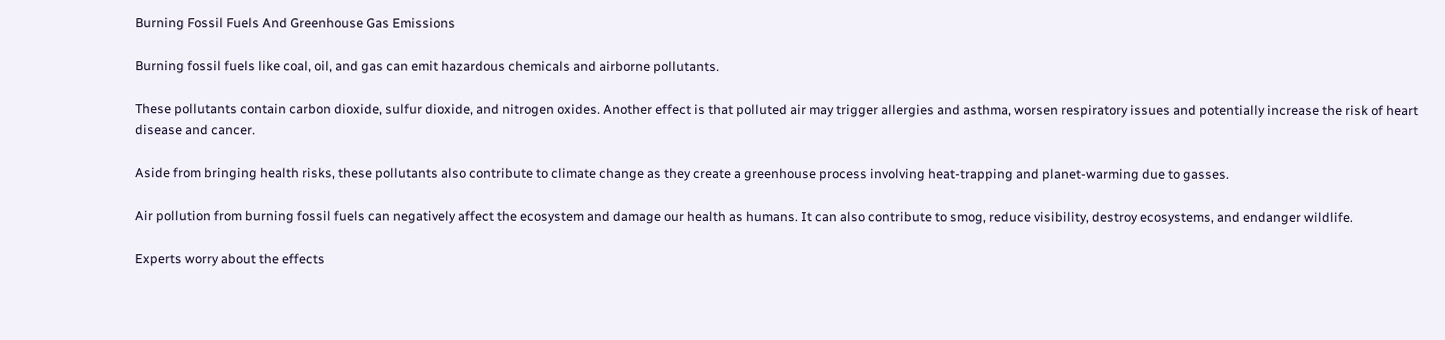Burning Fossil Fuels And Greenhouse Gas Emissions

Burning fossil fuels like coal, oil, and gas can emit hazardous chemicals and airborne pollutants.

These pollutants contain carbon dioxide, sulfur dioxide, and nitrogen oxides. Another effect is that polluted air may trigger allergies and asthma, worsen respiratory issues and potentially increase the risk of heart disease and cancer.

Aside from bringing health risks, these pollutants also contribute to climate change as they create a greenhouse process involving heat-trapping and planet-warming due to gasses.

Air pollution from burning fossil fuels can negatively affect the ecosystem and damage our health as humans. It can also contribute to smog, reduce visibility, destroy ecosystems, and endanger wildlife.

Experts worry about the effects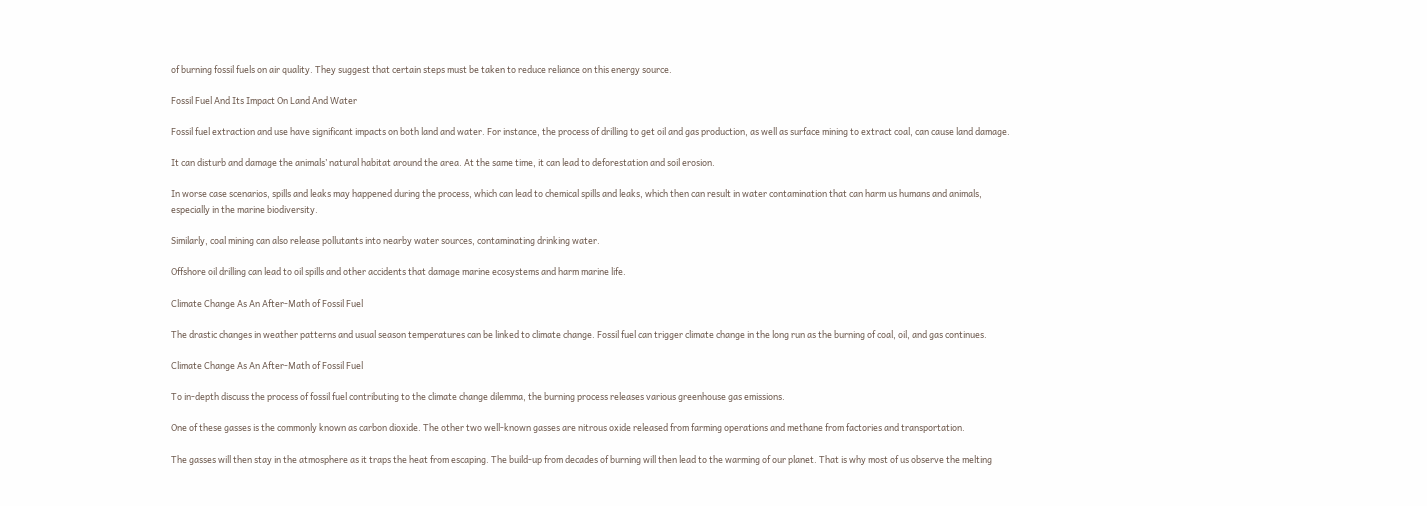of burning fossil fuels on air quality. They suggest that certain steps must be taken to reduce reliance on this energy source.

Fossil Fuel And Its Impact On Land And Water

Fossil fuel extraction and use have significant impacts on both land and water. For instance, the process of drilling to get oil and gas production, as well as surface mining to extract coal, can cause land damage.

It can disturb and damage the animals’ natural habitat around the area. At the same time, it can lead to deforestation and soil erosion.

In worse case scenarios, spills and leaks may happened during the process, which can lead to chemical spills and leaks, which then can result in water contamination that can harm us humans and animals, especially in the marine biodiversity.

Similarly, coal mining can also release pollutants into nearby water sources, contaminating drinking water.

Offshore oil drilling can lead to oil spills and other accidents that damage marine ecosystems and harm marine life.

Climate Change As An After-Math of Fossil Fuel

The drastic changes in weather patterns and usual season temperatures can be linked to climate change. Fossil fuel can trigger climate change in the long run as the burning of coal, oil, and gas continues.

Climate Change As An After-Math of Fossil Fuel

To in-depth discuss the process of fossil fuel contributing to the climate change dilemma, the burning process releases various greenhouse gas emissions.

One of these gasses is the commonly known as carbon dioxide. The other two well-known gasses are nitrous oxide released from farming operations and methane from factories and transportation.

The gasses will then stay in the atmosphere as it traps the heat from escaping. The build-up from decades of burning will then lead to the warming of our planet. That is why most of us observe the melting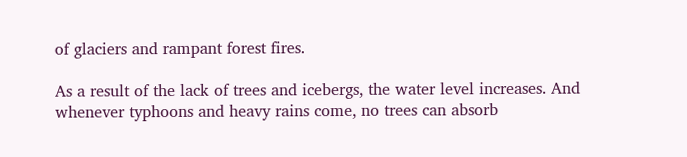of glaciers and rampant forest fires.

As a result of the lack of trees and icebergs, the water level increases. And whenever typhoons and heavy rains come, no trees can absorb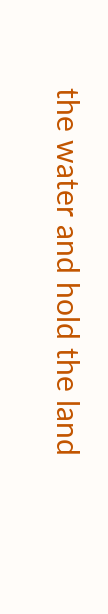the water and hold the land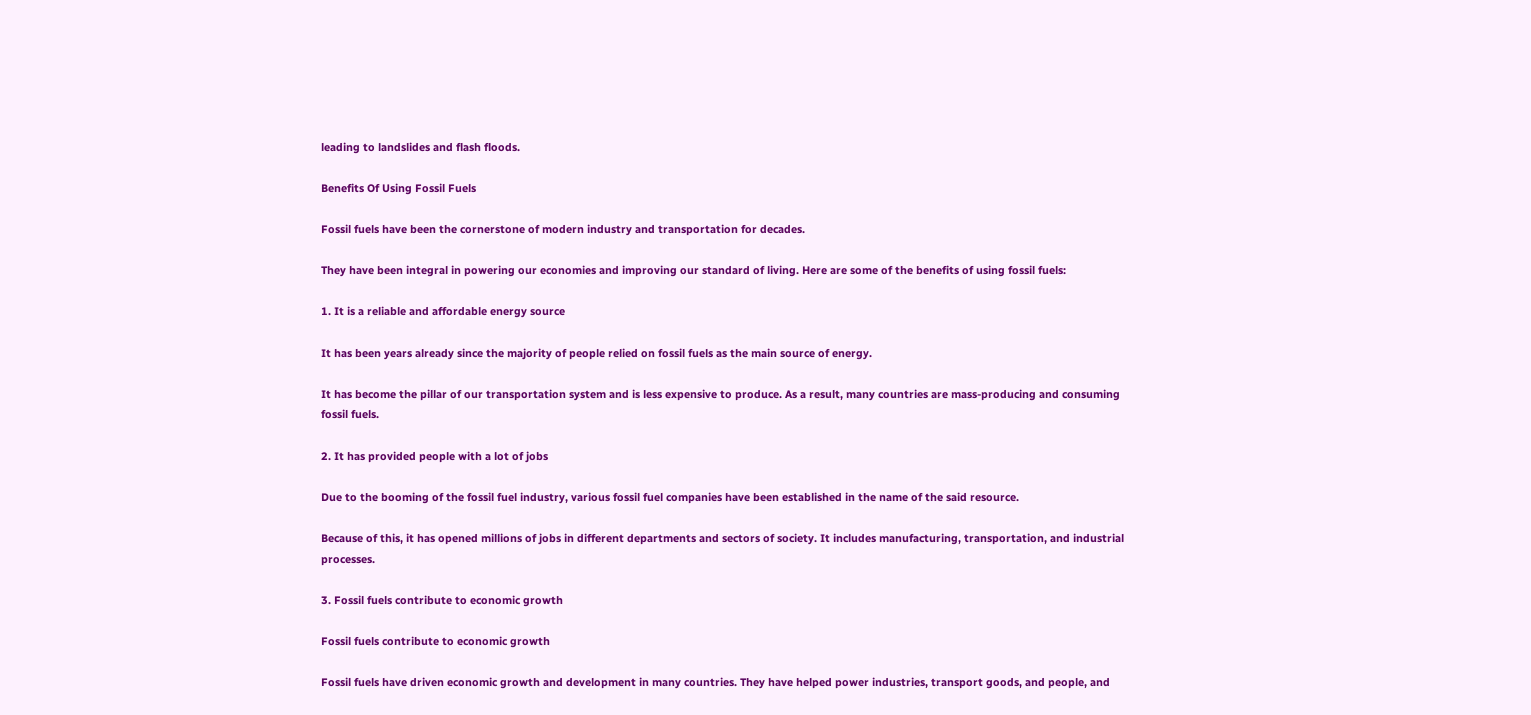leading to landslides and flash floods.

Benefits Of Using Fossil Fuels

Fossil fuels have been the cornerstone of modern industry and transportation for decades.

They have been integral in powering our economies and improving our standard of living. Here are some of the benefits of using fossil fuels:

1. It is a reliable and affordable energy source

It has been years already since the majority of people relied on fossil fuels as the main source of energy.

It has become the pillar of our transportation system and is less expensive to produce. As a result, many countries are mass-producing and consuming fossil fuels.

2. It has provided people with a lot of jobs

Due to the booming of the fossil fuel industry, various fossil fuel companies have been established in the name of the said resource.

Because of this, it has opened millions of jobs in different departments and sectors of society. It includes manufacturing, transportation, and industrial processes.

3. Fossil fuels contribute to economic growth

Fossil fuels contribute to economic growth

Fossil fuels have driven economic growth and development in many countries. They have helped power industries, transport goods, and people, and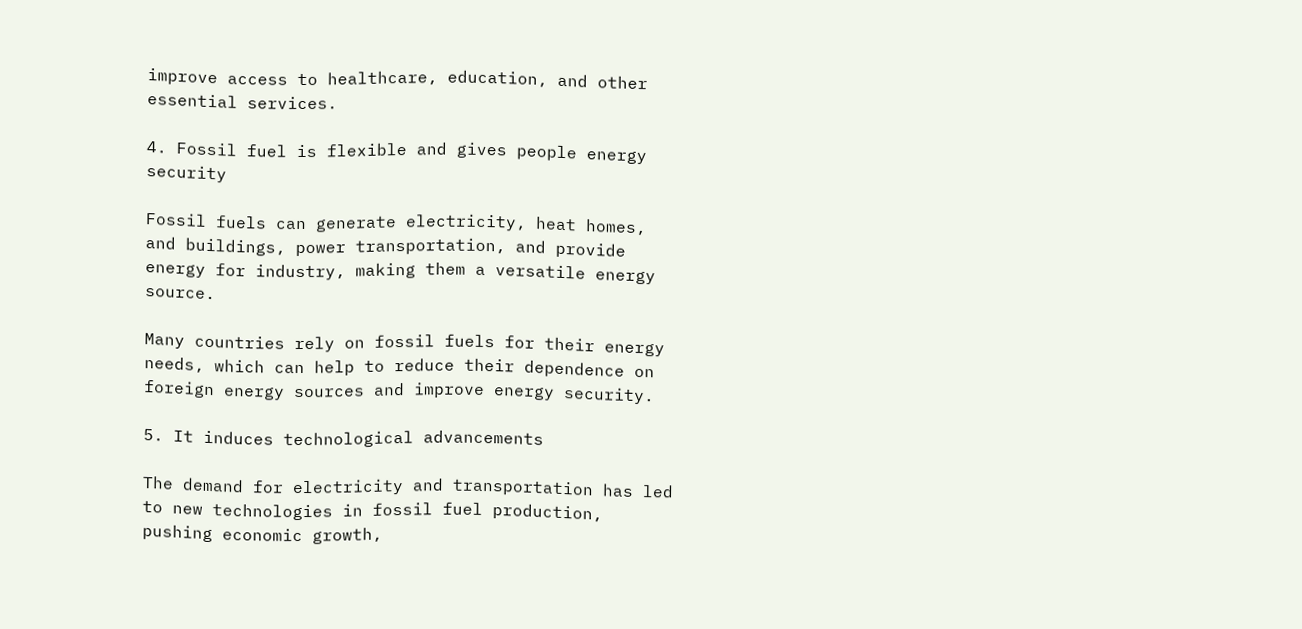improve access to healthcare, education, and other essential services.

4. Fossil fuel is flexible and gives people energy security

Fossil fuels can generate electricity, heat homes, and buildings, power transportation, and provide energy for industry, making them a versatile energy source.

Many countries rely on fossil fuels for their energy needs, which can help to reduce their dependence on foreign energy sources and improve energy security.

5. It induces technological advancements

The demand for electricity and transportation has led to new technologies in fossil fuel production, pushing economic growth,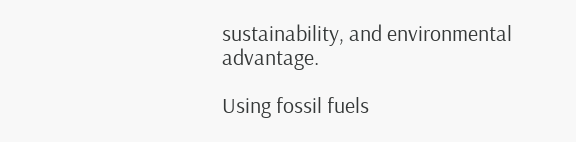sustainability, and environmental advantage.

Using fossil fuels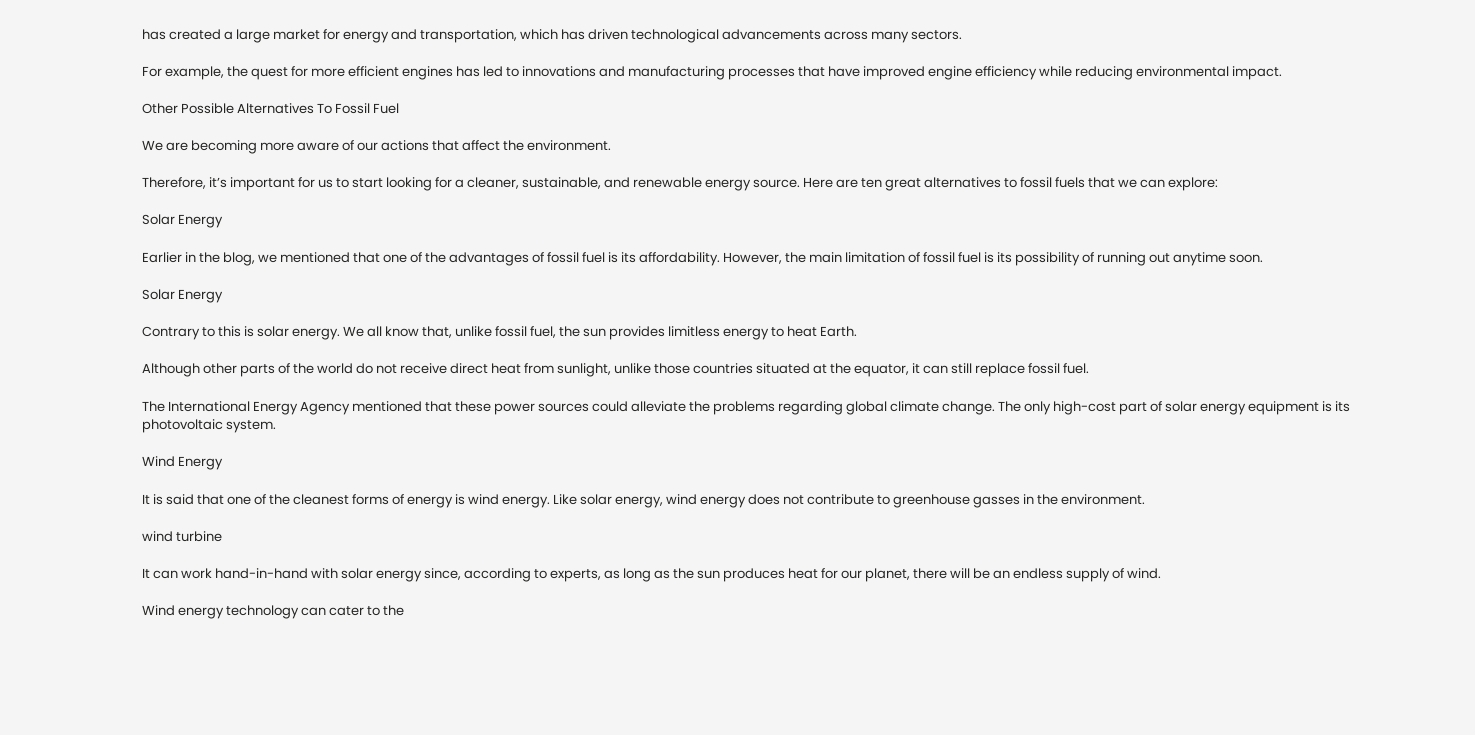has created a large market for energy and transportation, which has driven technological advancements across many sectors.

For example, the quest for more efficient engines has led to innovations and manufacturing processes that have improved engine efficiency while reducing environmental impact.

Other Possible Alternatives To Fossil Fuel

We are becoming more aware of our actions that affect the environment.

Therefore, it’s important for us to start looking for a cleaner, sustainable, and renewable energy source. Here are ten great alternatives to fossil fuels that we can explore:

Solar Energy

Earlier in the blog, we mentioned that one of the advantages of fossil fuel is its affordability. However, the main limitation of fossil fuel is its possibility of running out anytime soon.

Solar Energy

Contrary to this is solar energy. We all know that, unlike fossil fuel, the sun provides limitless energy to heat Earth.

Although other parts of the world do not receive direct heat from sunlight, unlike those countries situated at the equator, it can still replace fossil fuel.

The International Energy Agency mentioned that these power sources could alleviate the problems regarding global climate change. The only high-cost part of solar energy equipment is its photovoltaic system.

Wind Energy

It is said that one of the cleanest forms of energy is wind energy. Like solar energy, wind energy does not contribute to greenhouse gasses in the environment.

wind turbine

It can work hand-in-hand with solar energy since, according to experts, as long as the sun produces heat for our planet, there will be an endless supply of wind.

Wind energy technology can cater to the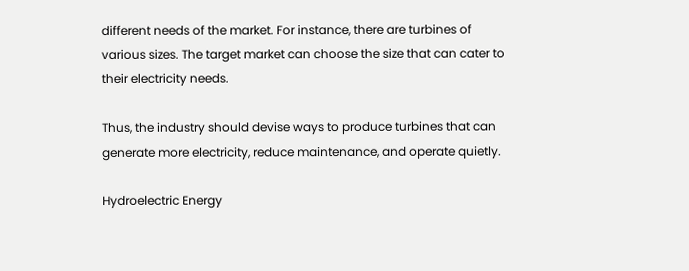different needs of the market. For instance, there are turbines of various sizes. The target market can choose the size that can cater to their electricity needs.

Thus, the industry should devise ways to produce turbines that can generate more electricity, reduce maintenance, and operate quietly.

Hydroelectric Energy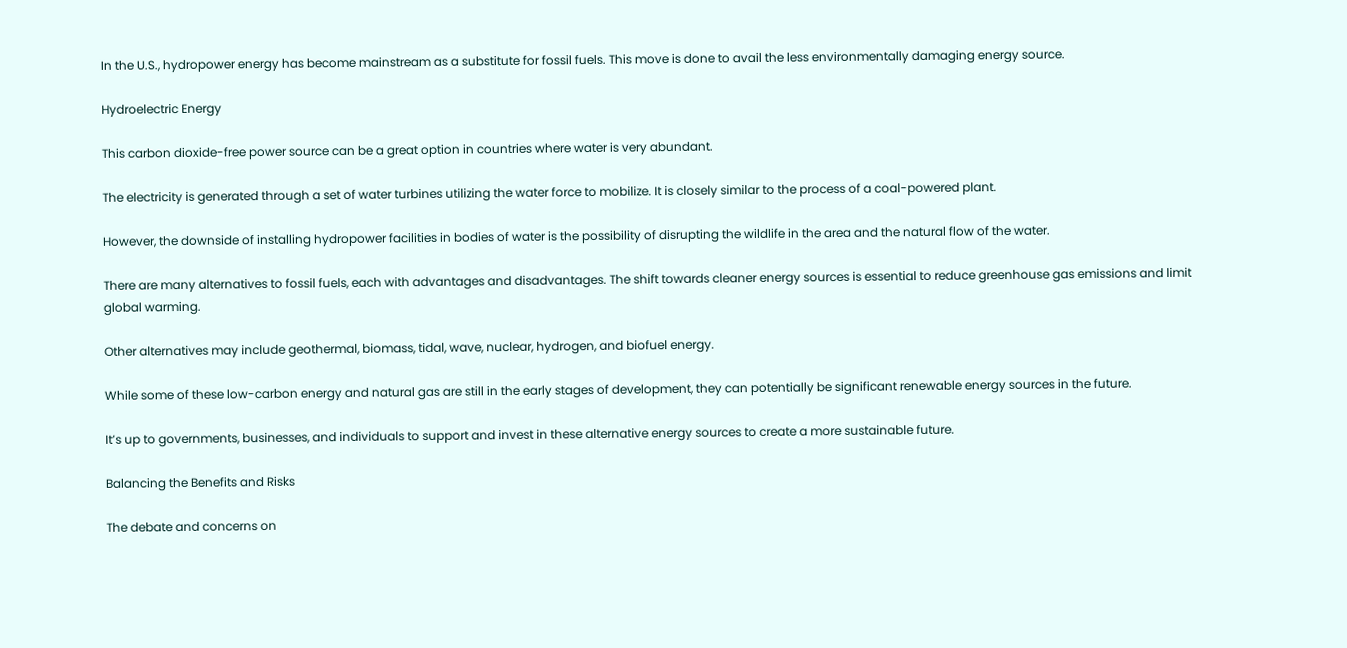In the U.S., hydropower energy has become mainstream as a substitute for fossil fuels. This move is done to avail the less environmentally damaging energy source.

Hydroelectric Energy

This carbon dioxide-free power source can be a great option in countries where water is very abundant.

The electricity is generated through a set of water turbines utilizing the water force to mobilize. It is closely similar to the process of a coal-powered plant.

However, the downside of installing hydropower facilities in bodies of water is the possibility of disrupting the wildlife in the area and the natural flow of the water.

There are many alternatives to fossil fuels, each with advantages and disadvantages. The shift towards cleaner energy sources is essential to reduce greenhouse gas emissions and limit global warming.

Other alternatives may include geothermal, biomass, tidal, wave, nuclear, hydrogen, and biofuel energy.

While some of these low-carbon energy and natural gas are still in the early stages of development, they can potentially be significant renewable energy sources in the future.

It’s up to governments, businesses, and individuals to support and invest in these alternative energy sources to create a more sustainable future.

Balancing the Benefits and Risks

The debate and concerns on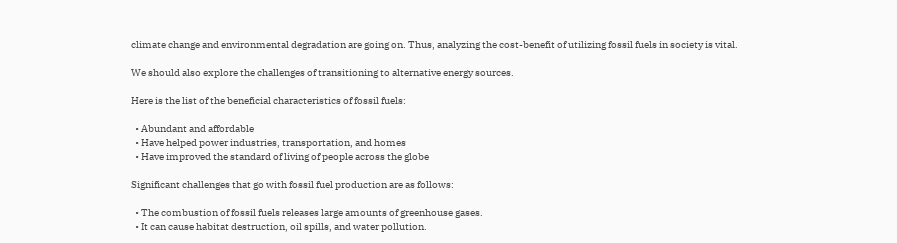climate change and environmental degradation are going on. Thus, analyzing the cost-benefit of utilizing fossil fuels in society is vital.

We should also explore the challenges of transitioning to alternative energy sources.

Here is the list of the beneficial characteristics of fossil fuels:

  • Abundant and affordable
  • Have helped power industries, transportation, and homes
  • Have improved the standard of living of people across the globe

Significant challenges that go with fossil fuel production are as follows:

  • The combustion of fossil fuels releases large amounts of greenhouse gases.
  • It can cause habitat destruction, oil spills, and water pollution.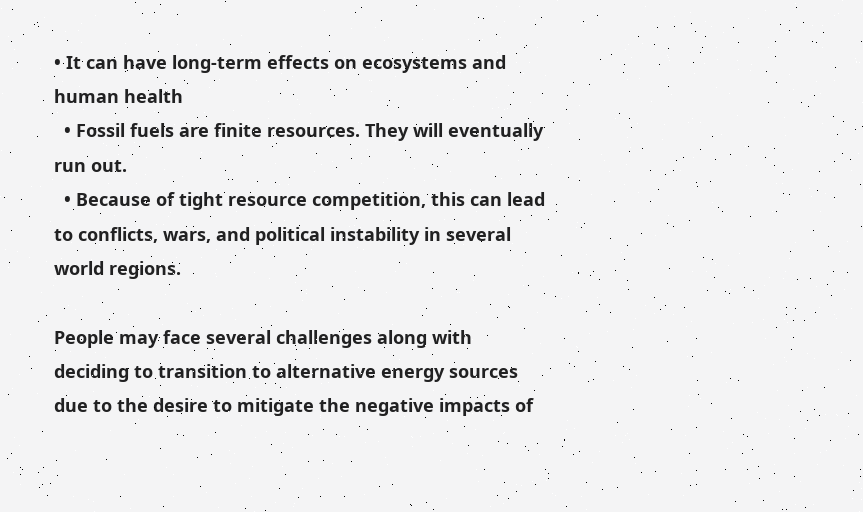• It can have long-term effects on ecosystems and human health
  • Fossil fuels are finite resources. They will eventually run out.
  • Because of tight resource competition, this can lead to conflicts, wars, and political instability in several world regions.

People may face several challenges along with deciding to transition to alternative energy sources due to the desire to mitigate the negative impacts of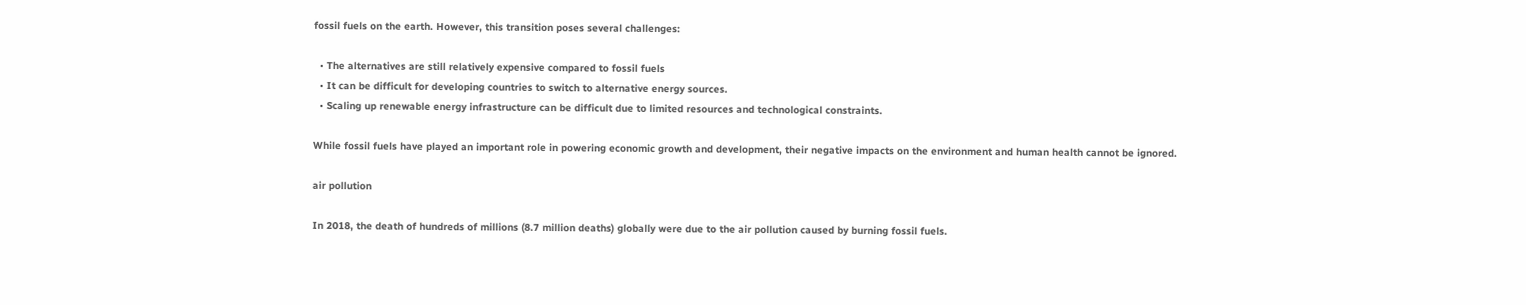fossil fuels on the earth. However, this transition poses several challenges:

  • The alternatives are still relatively expensive compared to fossil fuels
  • It can be difficult for developing countries to switch to alternative energy sources.
  • Scaling up renewable energy infrastructure can be difficult due to limited resources and technological constraints.

While fossil fuels have played an important role in powering economic growth and development, their negative impacts on the environment and human health cannot be ignored.

air pollution

In 2018, the death of hundreds of millions (8.7 million deaths) globally were due to the air pollution caused by burning fossil fuels.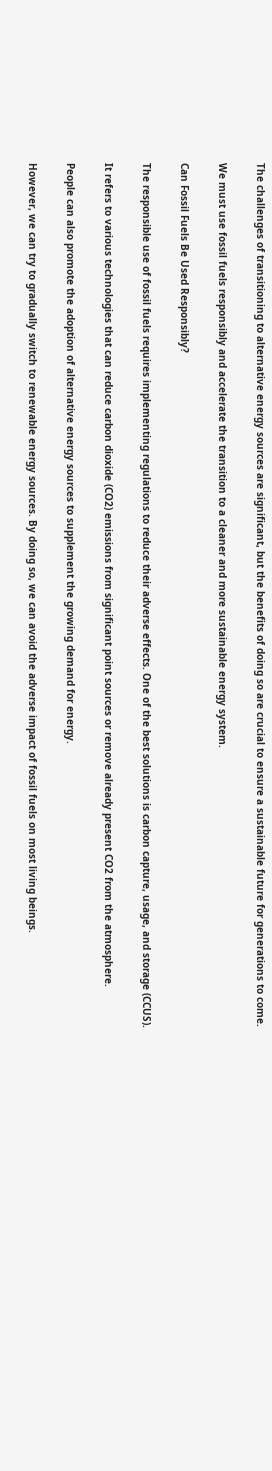The challenges of transitioning to alternative energy sources are significant, but the benefits of doing so are crucial to ensure a sustainable future for generations to come.

We must use fossil fuels responsibly and accelerate the transition to a cleaner and more sustainable energy system.

Can Fossil Fuels Be Used Responsibly?

The responsible use of fossil fuels requires implementing regulations to reduce their adverse effects. One of the best solutions is carbon capture, usage, and storage (CCUS).

It refers to various technologies that can reduce carbon dioxide (CO2) emissions from significant point sources or remove already present CO2 from the atmosphere.

People can also promote the adoption of alternative energy sources to supplement the growing demand for energy.

However, we can try to gradually switch to renewable energy sources. By doing so, we can avoid the adverse impact of fossil fuels on most living beings.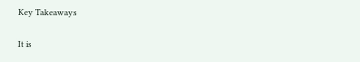Key Takeaways

It is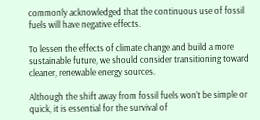commonly acknowledged that the continuous use of fossil fuels will have negative effects.

To lessen the effects of climate change and build a more sustainable future, we should consider transitioning toward cleaner, renewable energy sources.

Although the shift away from fossil fuels won’t be simple or quick, it is essential for the survival of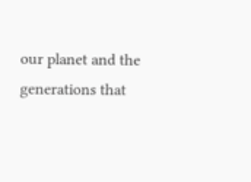our planet and the generations that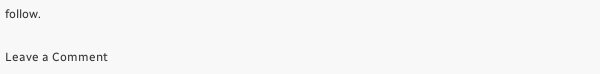follow.

Leave a Comment